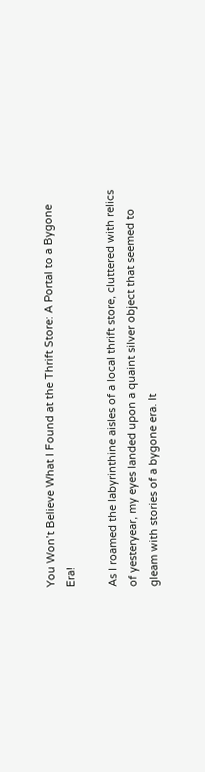You Won’t Believe What I Found at the Thrift Store: A Portal to a Bygone Era!

As I roamed the labyrinthine aisles of a local thrift store, cluttered with relics of yesteryear, my eyes landed upon a quaint silver object that seemed to gleam with stories of a bygone era. It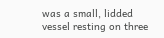was a small, lidded vessel resting on three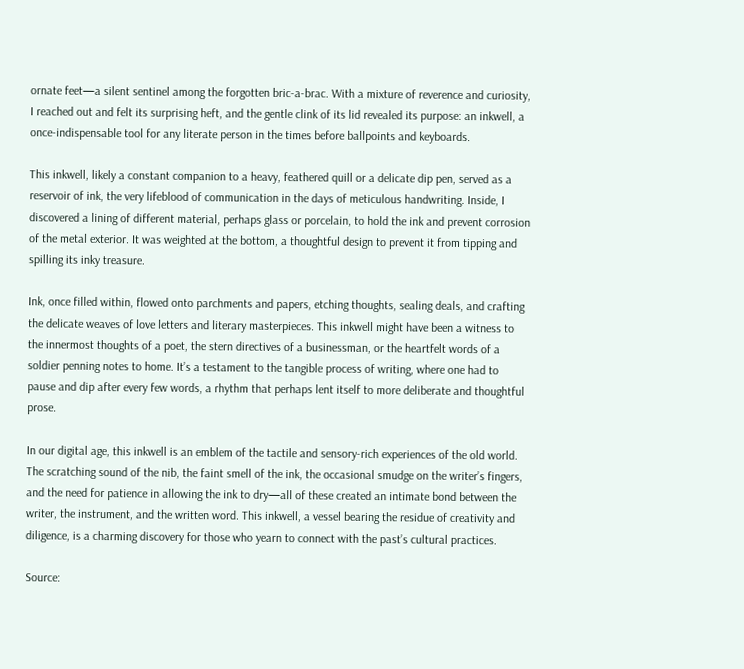ornate feet—a silent sentinel among the forgotten bric-a-brac. With a mixture of reverence and curiosity, I reached out and felt its surprising heft, and the gentle clink of its lid revealed its purpose: an inkwell, a once-indispensable tool for any literate person in the times before ballpoints and keyboards.

This inkwell, likely a constant companion to a heavy, feathered quill or a delicate dip pen, served as a reservoir of ink, the very lifeblood of communication in the days of meticulous handwriting. Inside, I discovered a lining of different material, perhaps glass or porcelain, to hold the ink and prevent corrosion of the metal exterior. It was weighted at the bottom, a thoughtful design to prevent it from tipping and spilling its inky treasure.

Ink, once filled within, flowed onto parchments and papers, etching thoughts, sealing deals, and crafting the delicate weaves of love letters and literary masterpieces. This inkwell might have been a witness to the innermost thoughts of a poet, the stern directives of a businessman, or the heartfelt words of a soldier penning notes to home. It’s a testament to the tangible process of writing, where one had to pause and dip after every few words, a rhythm that perhaps lent itself to more deliberate and thoughtful prose.

In our digital age, this inkwell is an emblem of the tactile and sensory-rich experiences of the old world. The scratching sound of the nib, the faint smell of the ink, the occasional smudge on the writer’s fingers, and the need for patience in allowing the ink to dry—all of these created an intimate bond between the writer, the instrument, and the written word. This inkwell, a vessel bearing the residue of creativity and diligence, is a charming discovery for those who yearn to connect with the past’s cultural practices.

Source: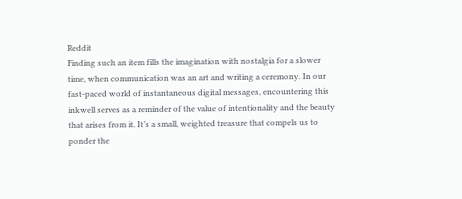Reddit
Finding such an item fills the imagination with nostalgia for a slower time, when communication was an art and writing a ceremony. In our fast-paced world of instantaneous digital messages, encountering this inkwell serves as a reminder of the value of intentionality and the beauty that arises from it. It’s a small, weighted treasure that compels us to ponder the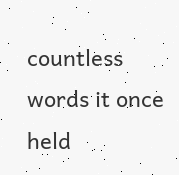countless words it once held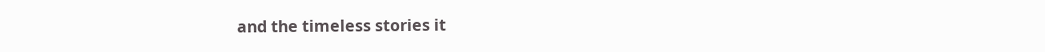and the timeless stories it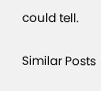could tell.

Similar Posts